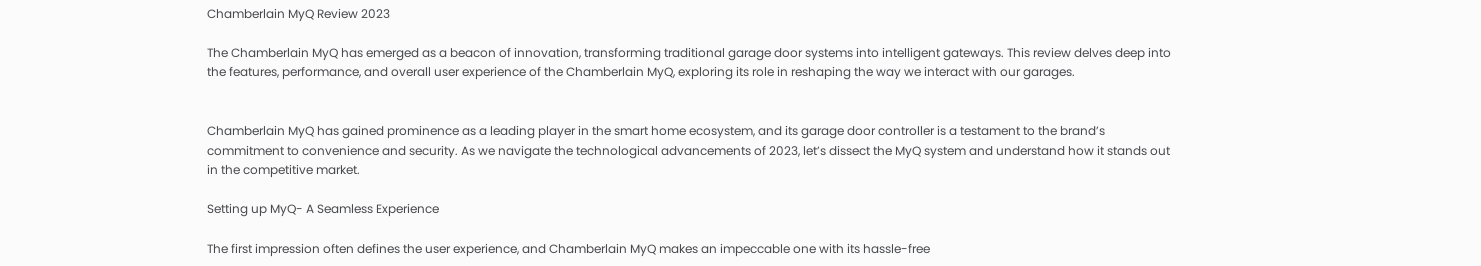Chamberlain MyQ Review 2023

The Chamberlain MyQ has emerged as a beacon of innovation, transforming traditional garage door systems into intelligent gateways. This review delves deep into the features, performance, and overall user experience of the Chamberlain MyQ, exploring its role in reshaping the way we interact with our garages.


Chamberlain MyQ has gained prominence as a leading player in the smart home ecosystem, and its garage door controller is a testament to the brand’s commitment to convenience and security. As we navigate the technological advancements of 2023, let’s dissect the MyQ system and understand how it stands out in the competitive market.

Setting up MyQ- A Seamless Experience

The first impression often defines the user experience, and Chamberlain MyQ makes an impeccable one with its hassle-free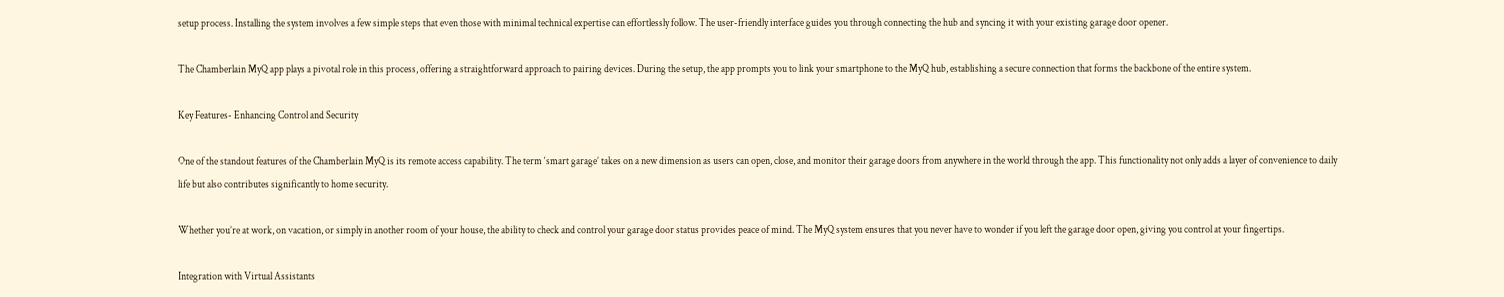setup process. Installing the system involves a few simple steps that even those with minimal technical expertise can effortlessly follow. The user-friendly interface guides you through connecting the hub and syncing it with your existing garage door opener.

The Chamberlain MyQ app plays a pivotal role in this process, offering a straightforward approach to pairing devices. During the setup, the app prompts you to link your smartphone to the MyQ hub, establishing a secure connection that forms the backbone of the entire system.

Key Features- Enhancing Control and Security

One of the standout features of the Chamberlain MyQ is its remote access capability. The term ‘smart garage’ takes on a new dimension as users can open, close, and monitor their garage doors from anywhere in the world through the app. This functionality not only adds a layer of convenience to daily life but also contributes significantly to home security.

Whether you’re at work, on vacation, or simply in another room of your house, the ability to check and control your garage door status provides peace of mind. The MyQ system ensures that you never have to wonder if you left the garage door open, giving you control at your fingertips.

Integration with Virtual Assistants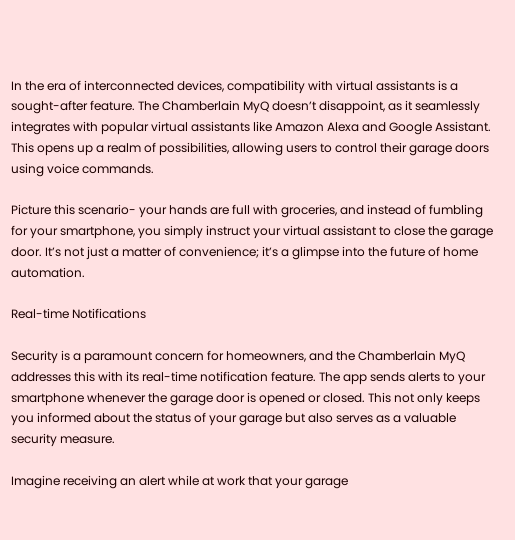In the era of interconnected devices, compatibility with virtual assistants is a sought-after feature. The Chamberlain MyQ doesn’t disappoint, as it seamlessly integrates with popular virtual assistants like Amazon Alexa and Google Assistant. This opens up a realm of possibilities, allowing users to control their garage doors using voice commands.

Picture this scenario- your hands are full with groceries, and instead of fumbling for your smartphone, you simply instruct your virtual assistant to close the garage door. It’s not just a matter of convenience; it’s a glimpse into the future of home automation.

Real-time Notifications

Security is a paramount concern for homeowners, and the Chamberlain MyQ addresses this with its real-time notification feature. The app sends alerts to your smartphone whenever the garage door is opened or closed. This not only keeps you informed about the status of your garage but also serves as a valuable security measure.

Imagine receiving an alert while at work that your garage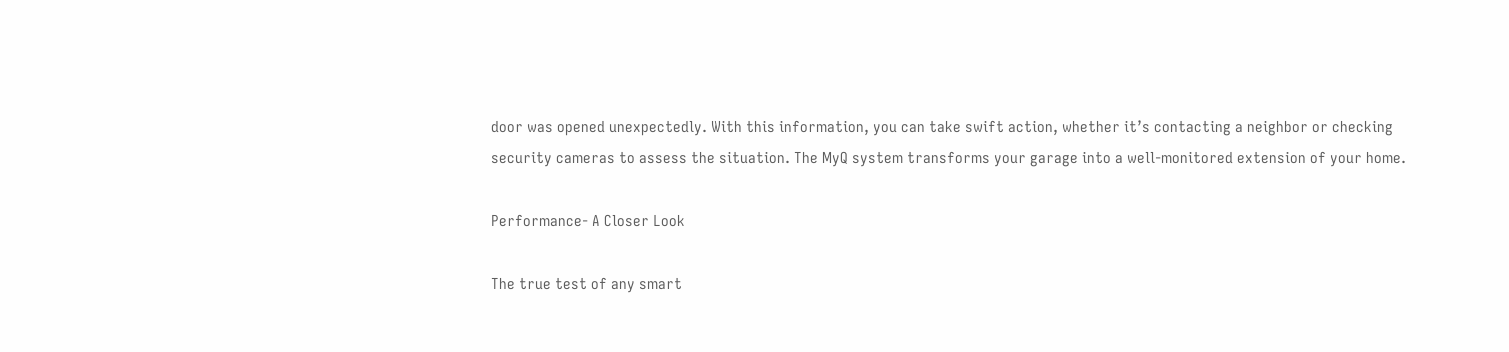door was opened unexpectedly. With this information, you can take swift action, whether it’s contacting a neighbor or checking security cameras to assess the situation. The MyQ system transforms your garage into a well-monitored extension of your home.

Performance- A Closer Look

The true test of any smart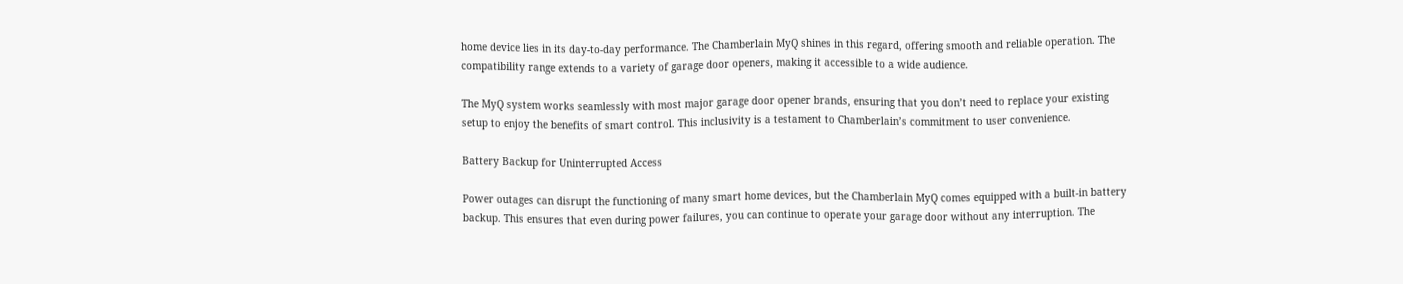home device lies in its day-to-day performance. The Chamberlain MyQ shines in this regard, offering smooth and reliable operation. The compatibility range extends to a variety of garage door openers, making it accessible to a wide audience.

The MyQ system works seamlessly with most major garage door opener brands, ensuring that you don’t need to replace your existing setup to enjoy the benefits of smart control. This inclusivity is a testament to Chamberlain’s commitment to user convenience.

Battery Backup for Uninterrupted Access

Power outages can disrupt the functioning of many smart home devices, but the Chamberlain MyQ comes equipped with a built-in battery backup. This ensures that even during power failures, you can continue to operate your garage door without any interruption. The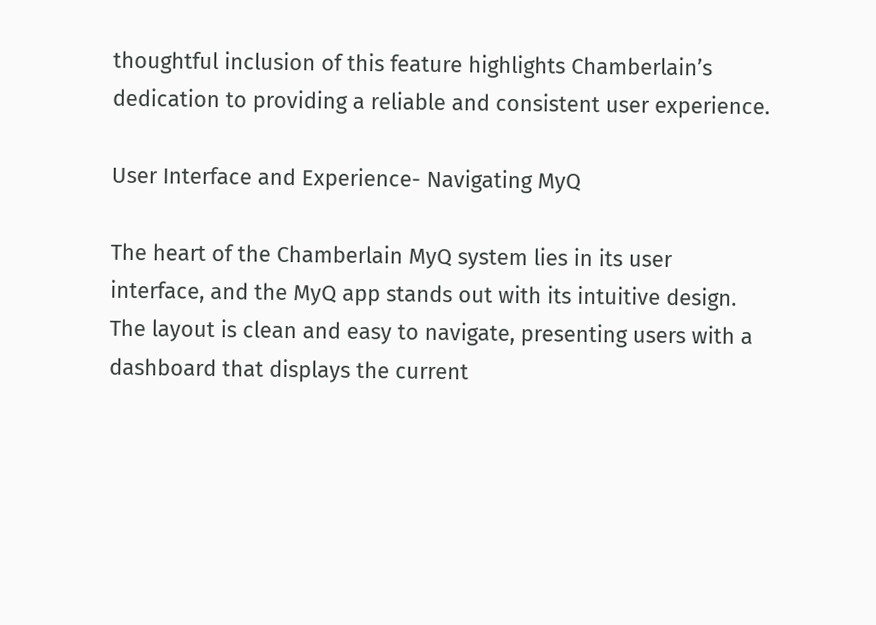thoughtful inclusion of this feature highlights Chamberlain’s dedication to providing a reliable and consistent user experience.

User Interface and Experience- Navigating MyQ

The heart of the Chamberlain MyQ system lies in its user interface, and the MyQ app stands out with its intuitive design. The layout is clean and easy to navigate, presenting users with a dashboard that displays the current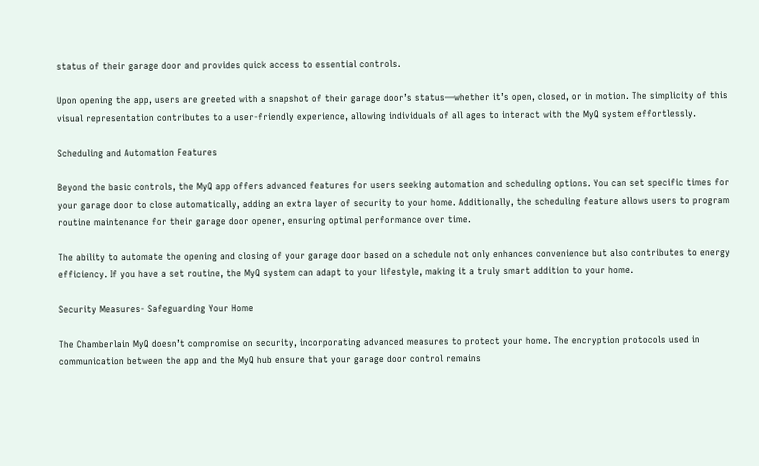status of their garage door and provides quick access to essential controls.

Upon opening the app, users are greeted with a snapshot of their garage door’s status—whether it’s open, closed, or in motion. The simplicity of this visual representation contributes to a user-friendly experience, allowing individuals of all ages to interact with the MyQ system effortlessly.

Scheduling and Automation Features

Beyond the basic controls, the MyQ app offers advanced features for users seeking automation and scheduling options. You can set specific times for your garage door to close automatically, adding an extra layer of security to your home. Additionally, the scheduling feature allows users to program routine maintenance for their garage door opener, ensuring optimal performance over time.

The ability to automate the opening and closing of your garage door based on a schedule not only enhances convenience but also contributes to energy efficiency. If you have a set routine, the MyQ system can adapt to your lifestyle, making it a truly smart addition to your home.

Security Measures- Safeguarding Your Home

The Chamberlain MyQ doesn’t compromise on security, incorporating advanced measures to protect your home. The encryption protocols used in communication between the app and the MyQ hub ensure that your garage door control remains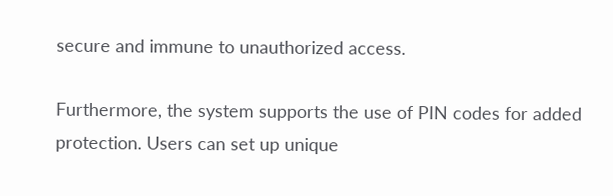secure and immune to unauthorized access.

Furthermore, the system supports the use of PIN codes for added protection. Users can set up unique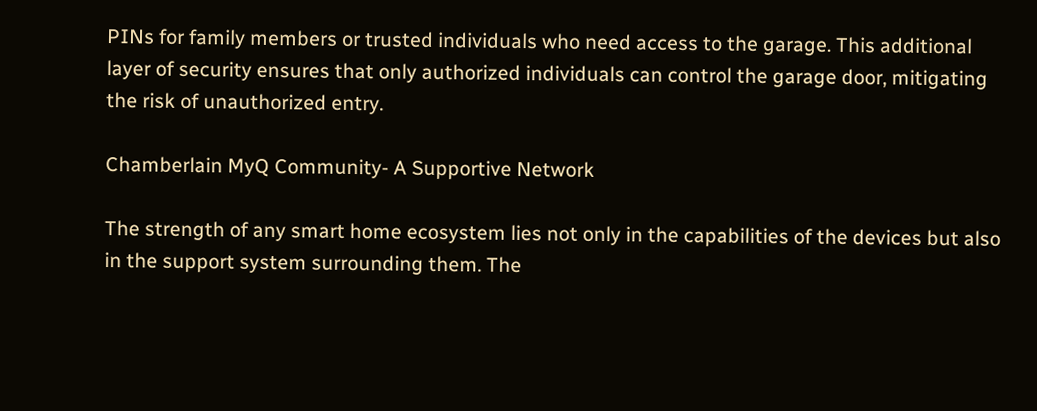PINs for family members or trusted individuals who need access to the garage. This additional layer of security ensures that only authorized individuals can control the garage door, mitigating the risk of unauthorized entry.

Chamberlain MyQ Community- A Supportive Network

The strength of any smart home ecosystem lies not only in the capabilities of the devices but also in the support system surrounding them. The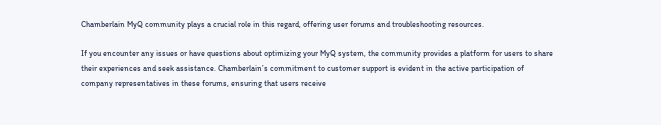Chamberlain MyQ community plays a crucial role in this regard, offering user forums and troubleshooting resources.

If you encounter any issues or have questions about optimizing your MyQ system, the community provides a platform for users to share their experiences and seek assistance. Chamberlain’s commitment to customer support is evident in the active participation of company representatives in these forums, ensuring that users receive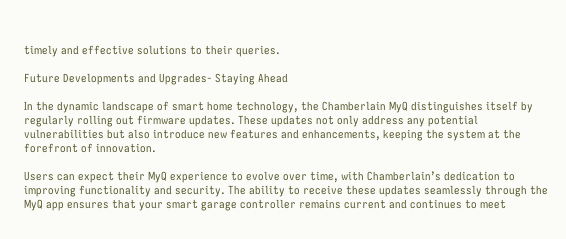timely and effective solutions to their queries.

Future Developments and Upgrades- Staying Ahead

In the dynamic landscape of smart home technology, the Chamberlain MyQ distinguishes itself by regularly rolling out firmware updates. These updates not only address any potential vulnerabilities but also introduce new features and enhancements, keeping the system at the forefront of innovation.

Users can expect their MyQ experience to evolve over time, with Chamberlain’s dedication to improving functionality and security. The ability to receive these updates seamlessly through the MyQ app ensures that your smart garage controller remains current and continues to meet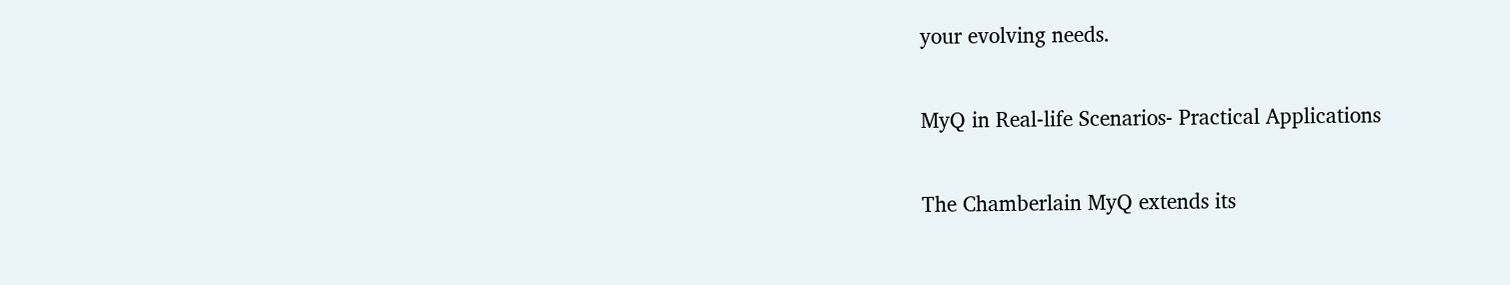your evolving needs.

MyQ in Real-life Scenarios- Practical Applications

The Chamberlain MyQ extends its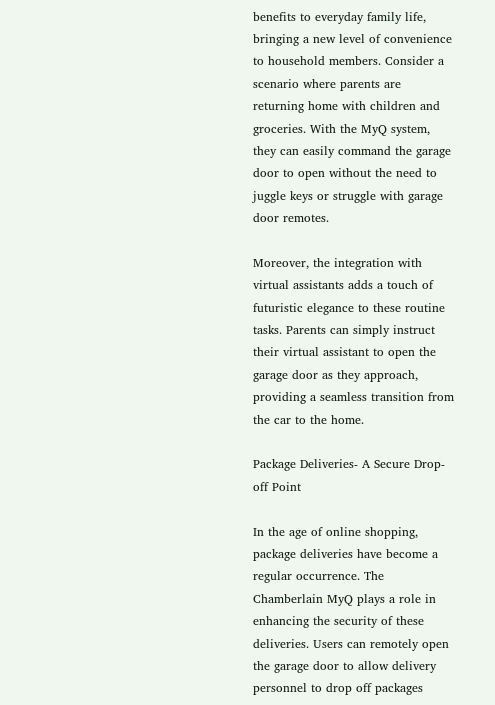benefits to everyday family life, bringing a new level of convenience to household members. Consider a scenario where parents are returning home with children and groceries. With the MyQ system, they can easily command the garage door to open without the need to juggle keys or struggle with garage door remotes.

Moreover, the integration with virtual assistants adds a touch of futuristic elegance to these routine tasks. Parents can simply instruct their virtual assistant to open the garage door as they approach, providing a seamless transition from the car to the home.

Package Deliveries- A Secure Drop-off Point

In the age of online shopping, package deliveries have become a regular occurrence. The Chamberlain MyQ plays a role in enhancing the security of these deliveries. Users can remotely open the garage door to allow delivery personnel to drop off packages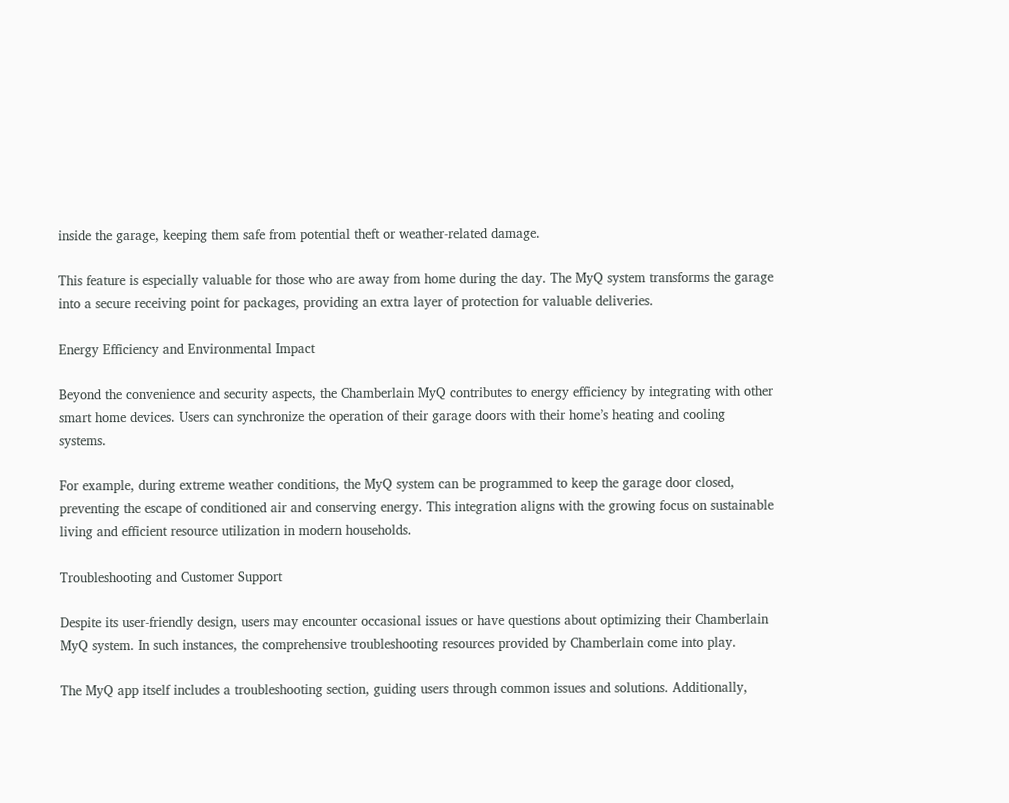inside the garage, keeping them safe from potential theft or weather-related damage.

This feature is especially valuable for those who are away from home during the day. The MyQ system transforms the garage into a secure receiving point for packages, providing an extra layer of protection for valuable deliveries.

Energy Efficiency and Environmental Impact

Beyond the convenience and security aspects, the Chamberlain MyQ contributes to energy efficiency by integrating with other smart home devices. Users can synchronize the operation of their garage doors with their home’s heating and cooling systems.

For example, during extreme weather conditions, the MyQ system can be programmed to keep the garage door closed, preventing the escape of conditioned air and conserving energy. This integration aligns with the growing focus on sustainable living and efficient resource utilization in modern households.

Troubleshooting and Customer Support

Despite its user-friendly design, users may encounter occasional issues or have questions about optimizing their Chamberlain MyQ system. In such instances, the comprehensive troubleshooting resources provided by Chamberlain come into play.

The MyQ app itself includes a troubleshooting section, guiding users through common issues and solutions. Additionally,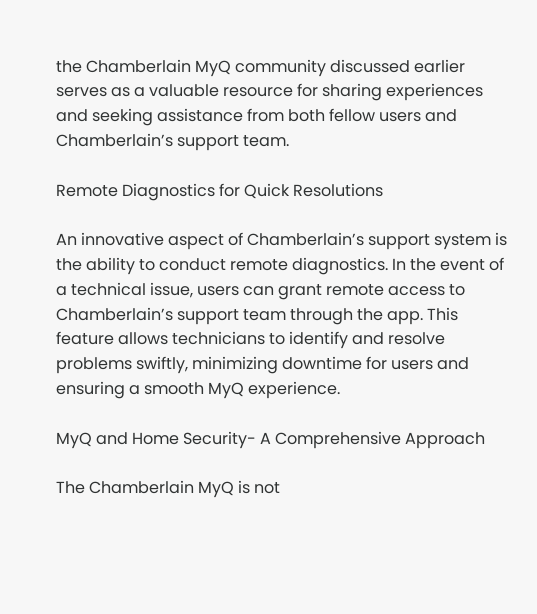the Chamberlain MyQ community discussed earlier serves as a valuable resource for sharing experiences and seeking assistance from both fellow users and Chamberlain’s support team.

Remote Diagnostics for Quick Resolutions

An innovative aspect of Chamberlain’s support system is the ability to conduct remote diagnostics. In the event of a technical issue, users can grant remote access to Chamberlain’s support team through the app. This feature allows technicians to identify and resolve problems swiftly, minimizing downtime for users and ensuring a smooth MyQ experience.

MyQ and Home Security- A Comprehensive Approach

The Chamberlain MyQ is not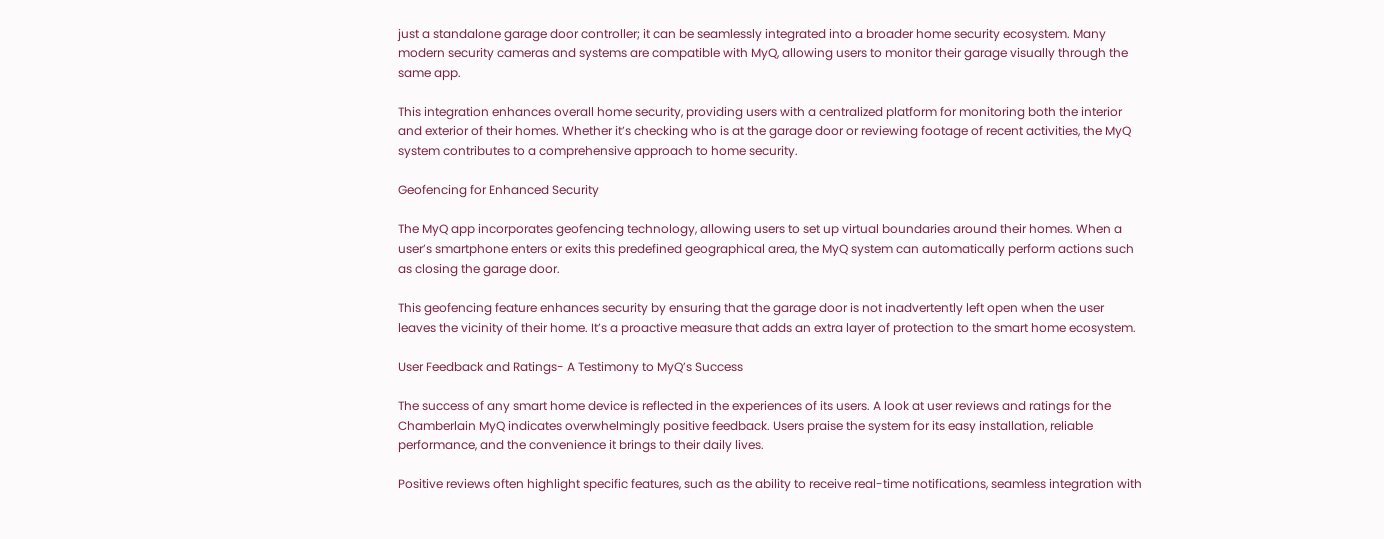just a standalone garage door controller; it can be seamlessly integrated into a broader home security ecosystem. Many modern security cameras and systems are compatible with MyQ, allowing users to monitor their garage visually through the same app.

This integration enhances overall home security, providing users with a centralized platform for monitoring both the interior and exterior of their homes. Whether it’s checking who is at the garage door or reviewing footage of recent activities, the MyQ system contributes to a comprehensive approach to home security.

Geofencing for Enhanced Security

The MyQ app incorporates geofencing technology, allowing users to set up virtual boundaries around their homes. When a user’s smartphone enters or exits this predefined geographical area, the MyQ system can automatically perform actions such as closing the garage door.

This geofencing feature enhances security by ensuring that the garage door is not inadvertently left open when the user leaves the vicinity of their home. It’s a proactive measure that adds an extra layer of protection to the smart home ecosystem.

User Feedback and Ratings- A Testimony to MyQ’s Success

The success of any smart home device is reflected in the experiences of its users. A look at user reviews and ratings for the Chamberlain MyQ indicates overwhelmingly positive feedback. Users praise the system for its easy installation, reliable performance, and the convenience it brings to their daily lives.

Positive reviews often highlight specific features, such as the ability to receive real-time notifications, seamless integration with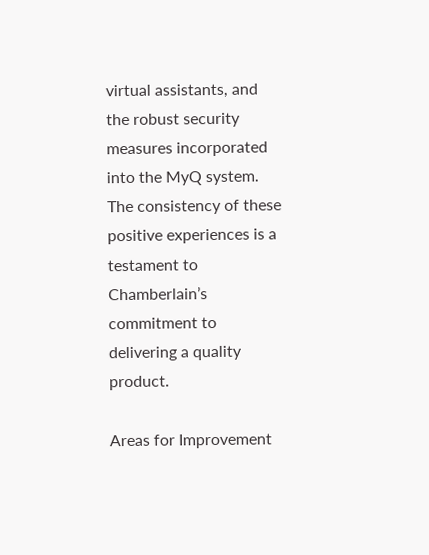virtual assistants, and the robust security measures incorporated into the MyQ system. The consistency of these positive experiences is a testament to Chamberlain’s commitment to delivering a quality product.

Areas for Improvement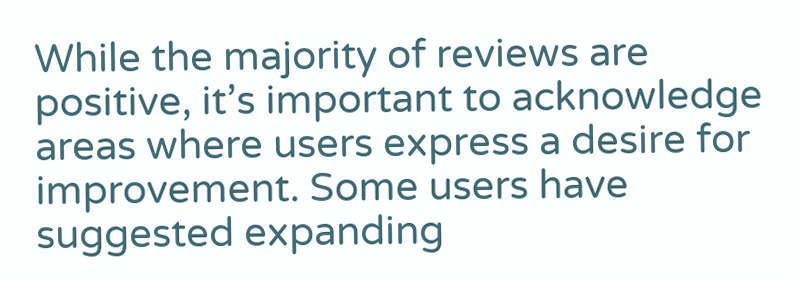While the majority of reviews are positive, it’s important to acknowledge areas where users express a desire for improvement. Some users have suggested expanding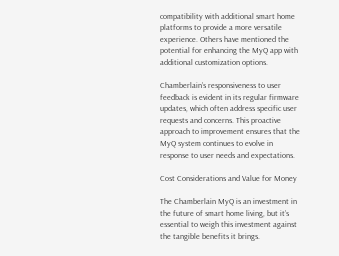compatibility with additional smart home platforms to provide a more versatile experience. Others have mentioned the potential for enhancing the MyQ app with additional customization options.

Chamberlain’s responsiveness to user feedback is evident in its regular firmware updates, which often address specific user requests and concerns. This proactive approach to improvement ensures that the MyQ system continues to evolve in response to user needs and expectations.

Cost Considerations and Value for Money

The Chamberlain MyQ is an investment in the future of smart home living, but it’s essential to weigh this investment against the tangible benefits it brings.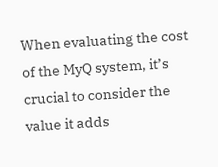When evaluating the cost of the MyQ system, it’s crucial to consider the value it adds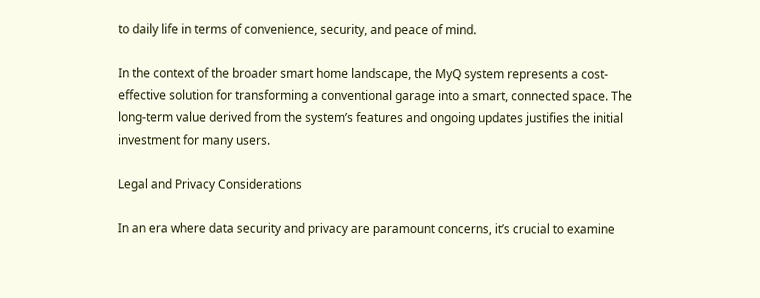to daily life in terms of convenience, security, and peace of mind.

In the context of the broader smart home landscape, the MyQ system represents a cost-effective solution for transforming a conventional garage into a smart, connected space. The long-term value derived from the system’s features and ongoing updates justifies the initial investment for many users.

Legal and Privacy Considerations

In an era where data security and privacy are paramount concerns, it’s crucial to examine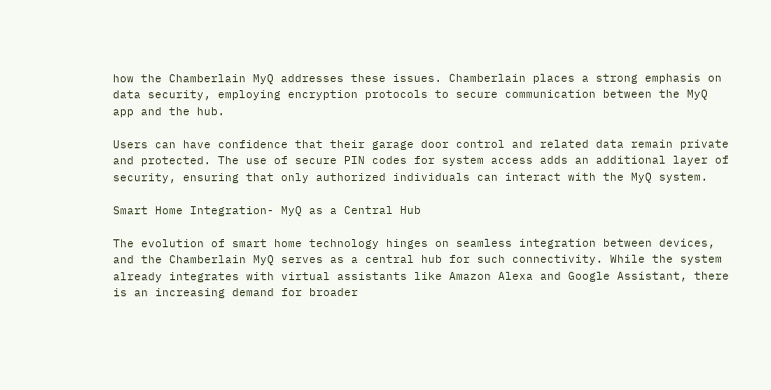how the Chamberlain MyQ addresses these issues. Chamberlain places a strong emphasis on data security, employing encryption protocols to secure communication between the MyQ app and the hub.

Users can have confidence that their garage door control and related data remain private and protected. The use of secure PIN codes for system access adds an additional layer of security, ensuring that only authorized individuals can interact with the MyQ system.

Smart Home Integration- MyQ as a Central Hub

The evolution of smart home technology hinges on seamless integration between devices, and the Chamberlain MyQ serves as a central hub for such connectivity. While the system already integrates with virtual assistants like Amazon Alexa and Google Assistant, there is an increasing demand for broader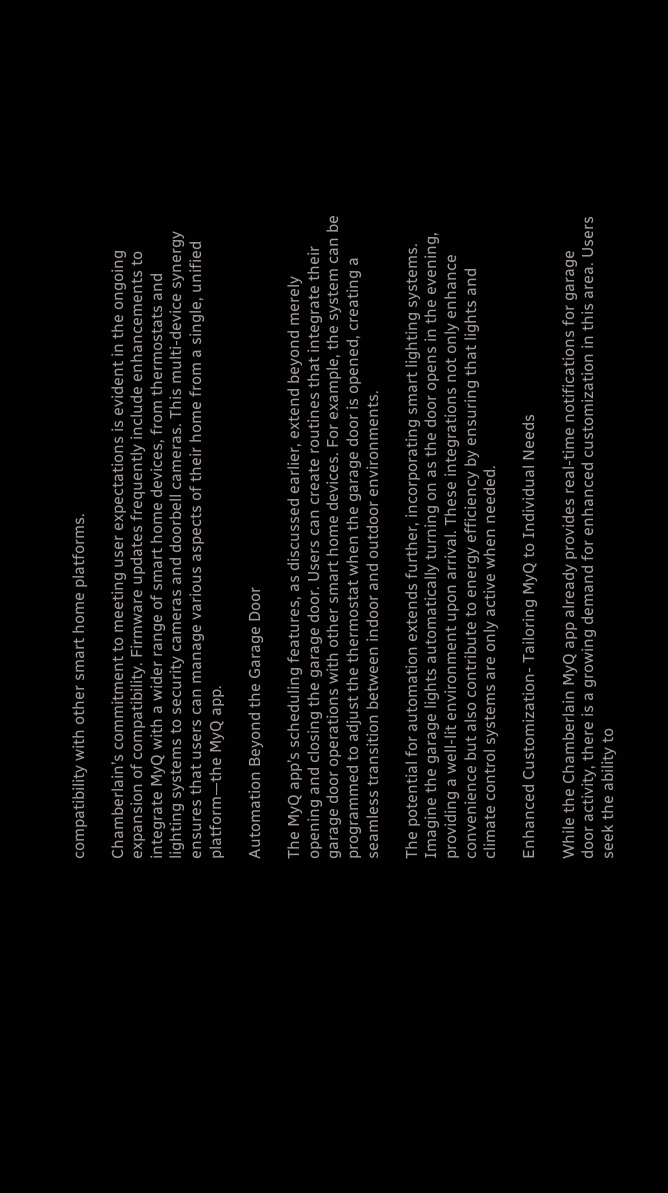compatibility with other smart home platforms.

Chamberlain’s commitment to meeting user expectations is evident in the ongoing expansion of compatibility. Firmware updates frequently include enhancements to integrate MyQ with a wider range of smart home devices, from thermostats and lighting systems to security cameras and doorbell cameras. This multi-device synergy ensures that users can manage various aspects of their home from a single, unified platform—the MyQ app.

Automation Beyond the Garage Door

The MyQ app’s scheduling features, as discussed earlier, extend beyond merely opening and closing the garage door. Users can create routines that integrate their garage door operations with other smart home devices. For example, the system can be programmed to adjust the thermostat when the garage door is opened, creating a seamless transition between indoor and outdoor environments.

The potential for automation extends further, incorporating smart lighting systems. Imagine the garage lights automatically turning on as the door opens in the evening, providing a well-lit environment upon arrival. These integrations not only enhance convenience but also contribute to energy efficiency by ensuring that lights and climate control systems are only active when needed.

Enhanced Customization- Tailoring MyQ to Individual Needs

While the Chamberlain MyQ app already provides real-time notifications for garage door activity, there is a growing demand for enhanced customization in this area. Users seek the ability to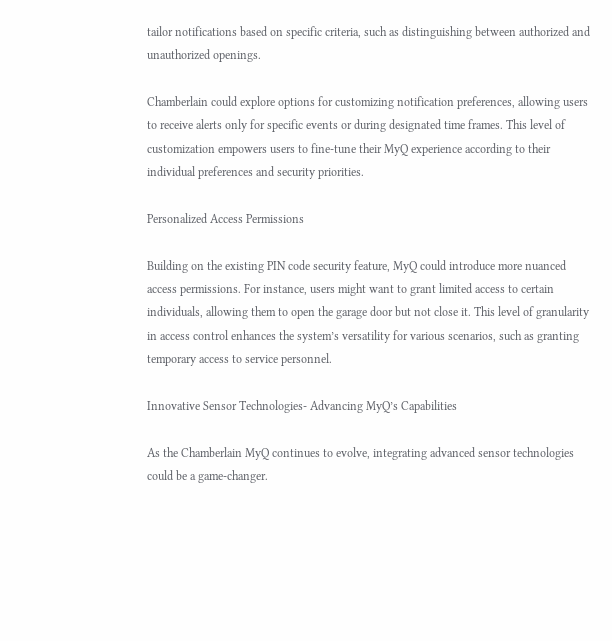tailor notifications based on specific criteria, such as distinguishing between authorized and unauthorized openings.

Chamberlain could explore options for customizing notification preferences, allowing users to receive alerts only for specific events or during designated time frames. This level of customization empowers users to fine-tune their MyQ experience according to their individual preferences and security priorities.

Personalized Access Permissions

Building on the existing PIN code security feature, MyQ could introduce more nuanced access permissions. For instance, users might want to grant limited access to certain individuals, allowing them to open the garage door but not close it. This level of granularity in access control enhances the system’s versatility for various scenarios, such as granting temporary access to service personnel.

Innovative Sensor Technologies- Advancing MyQ’s Capabilities

As the Chamberlain MyQ continues to evolve, integrating advanced sensor technologies could be a game-changer.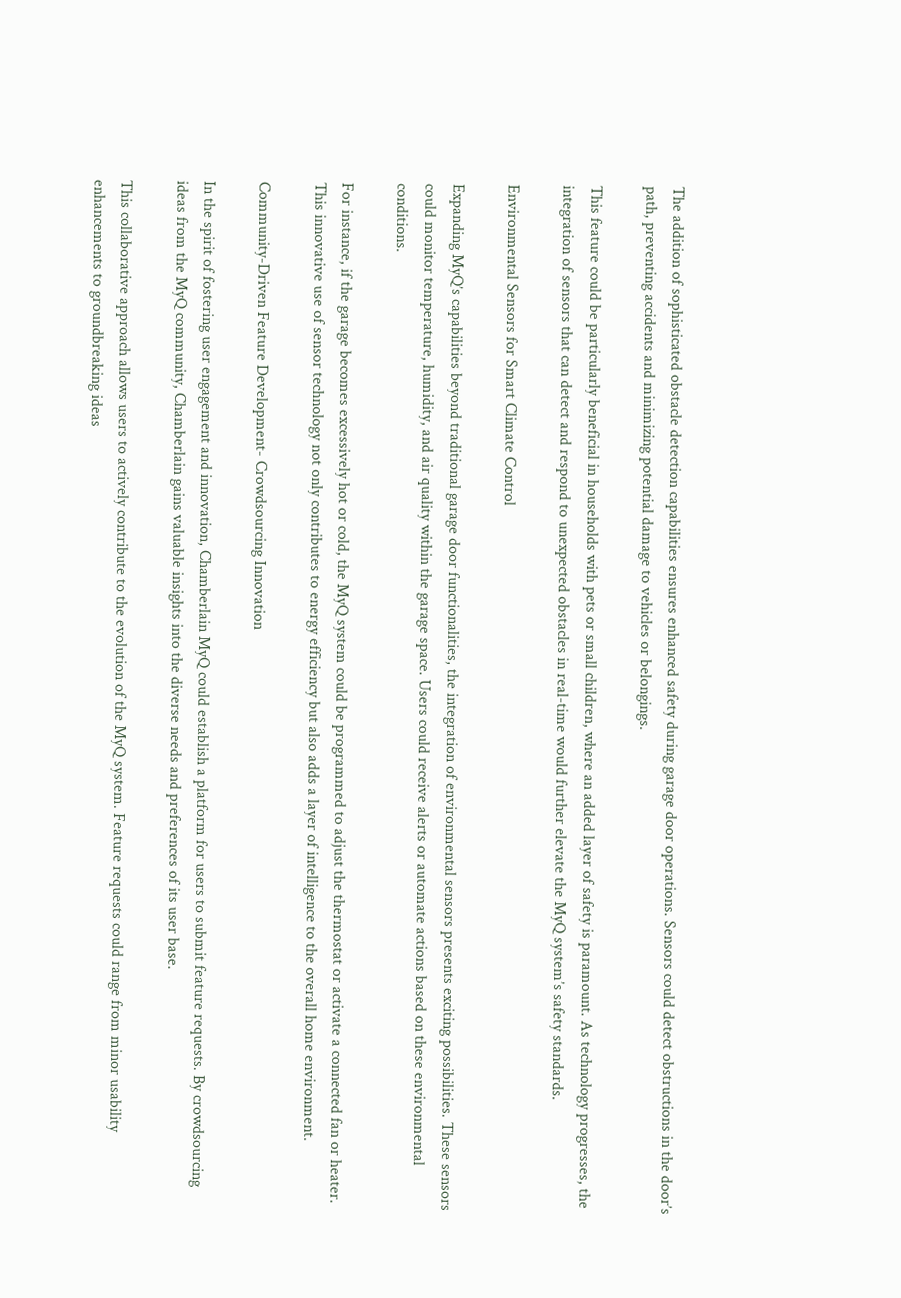The addition of sophisticated obstacle detection capabilities ensures enhanced safety during garage door operations. Sensors could detect obstructions in the door’s path, preventing accidents and minimizing potential damage to vehicles or belongings.

This feature could be particularly beneficial in households with pets or small children, where an added layer of safety is paramount. As technology progresses, the integration of sensors that can detect and respond to unexpected obstacles in real-time would further elevate the MyQ system’s safety standards.

Environmental Sensors for Smart Climate Control

Expanding MyQ’s capabilities beyond traditional garage door functionalities, the integration of environmental sensors presents exciting possibilities. These sensors could monitor temperature, humidity, and air quality within the garage space. Users could receive alerts or automate actions based on these environmental conditions.

For instance, if the garage becomes excessively hot or cold, the MyQ system could be programmed to adjust the thermostat or activate a connected fan or heater. This innovative use of sensor technology not only contributes to energy efficiency but also adds a layer of intelligence to the overall home environment.

Community-Driven Feature Development- Crowdsourcing Innovation

In the spirit of fostering user engagement and innovation, Chamberlain MyQ could establish a platform for users to submit feature requests. By crowdsourcing ideas from the MyQ community, Chamberlain gains valuable insights into the diverse needs and preferences of its user base.

This collaborative approach allows users to actively contribute to the evolution of the MyQ system. Feature requests could range from minor usability enhancements to groundbreaking ideas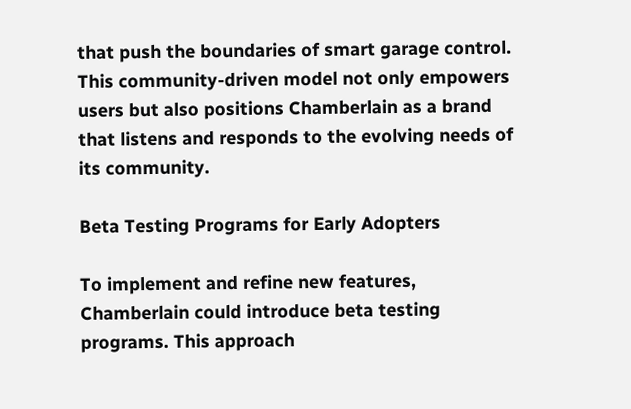that push the boundaries of smart garage control. This community-driven model not only empowers users but also positions Chamberlain as a brand that listens and responds to the evolving needs of its community.

Beta Testing Programs for Early Adopters

To implement and refine new features, Chamberlain could introduce beta testing programs. This approach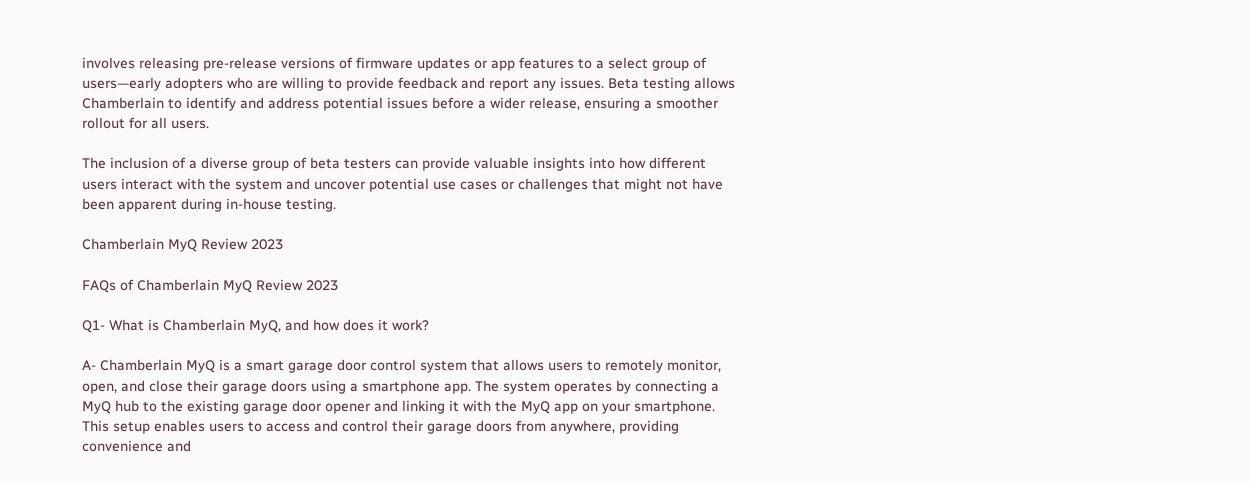involves releasing pre-release versions of firmware updates or app features to a select group of users—early adopters who are willing to provide feedback and report any issues. Beta testing allows Chamberlain to identify and address potential issues before a wider release, ensuring a smoother rollout for all users.

The inclusion of a diverse group of beta testers can provide valuable insights into how different users interact with the system and uncover potential use cases or challenges that might not have been apparent during in-house testing.

Chamberlain MyQ Review 2023

FAQs of Chamberlain MyQ Review 2023

Q1- What is Chamberlain MyQ, and how does it work?

A- Chamberlain MyQ is a smart garage door control system that allows users to remotely monitor, open, and close their garage doors using a smartphone app. The system operates by connecting a MyQ hub to the existing garage door opener and linking it with the MyQ app on your smartphone. This setup enables users to access and control their garage doors from anywhere, providing convenience and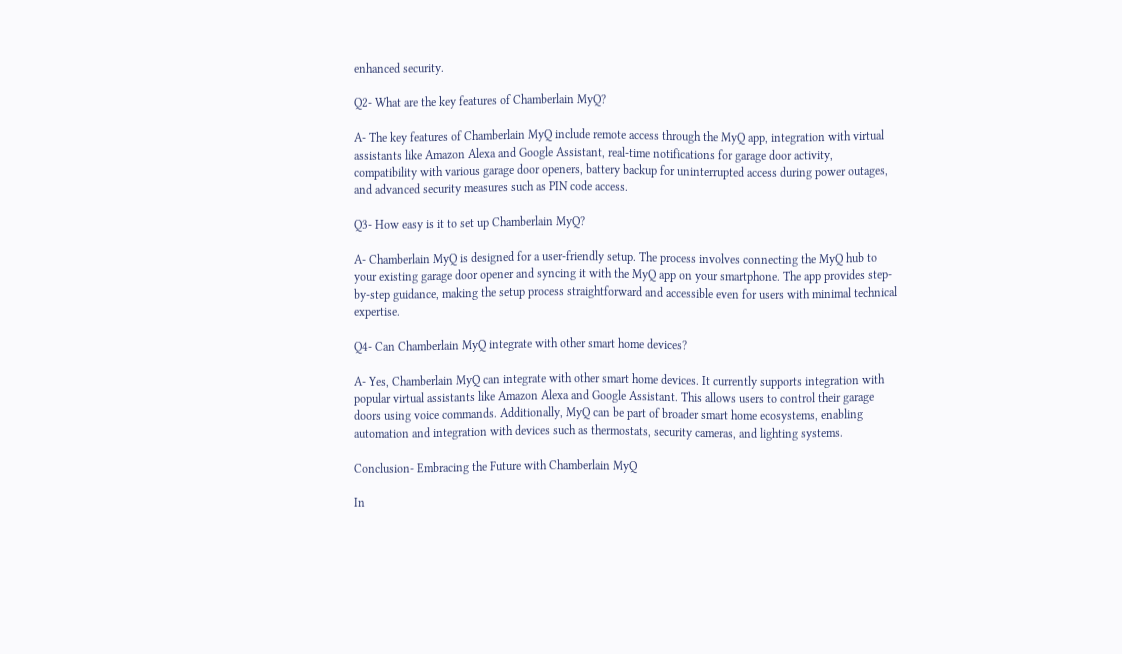enhanced security.

Q2- What are the key features of Chamberlain MyQ?

A- The key features of Chamberlain MyQ include remote access through the MyQ app, integration with virtual assistants like Amazon Alexa and Google Assistant, real-time notifications for garage door activity, compatibility with various garage door openers, battery backup for uninterrupted access during power outages, and advanced security measures such as PIN code access.

Q3- How easy is it to set up Chamberlain MyQ?

A- Chamberlain MyQ is designed for a user-friendly setup. The process involves connecting the MyQ hub to your existing garage door opener and syncing it with the MyQ app on your smartphone. The app provides step-by-step guidance, making the setup process straightforward and accessible even for users with minimal technical expertise.

Q4- Can Chamberlain MyQ integrate with other smart home devices?

A- Yes, Chamberlain MyQ can integrate with other smart home devices. It currently supports integration with popular virtual assistants like Amazon Alexa and Google Assistant. This allows users to control their garage doors using voice commands. Additionally, MyQ can be part of broader smart home ecosystems, enabling automation and integration with devices such as thermostats, security cameras, and lighting systems.

Conclusion- Embracing the Future with Chamberlain MyQ

In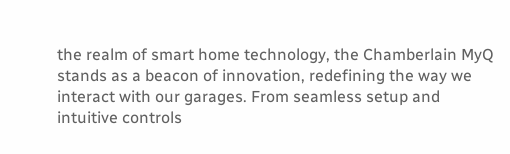the realm of smart home technology, the Chamberlain MyQ stands as a beacon of innovation, redefining the way we interact with our garages. From seamless setup and intuitive controls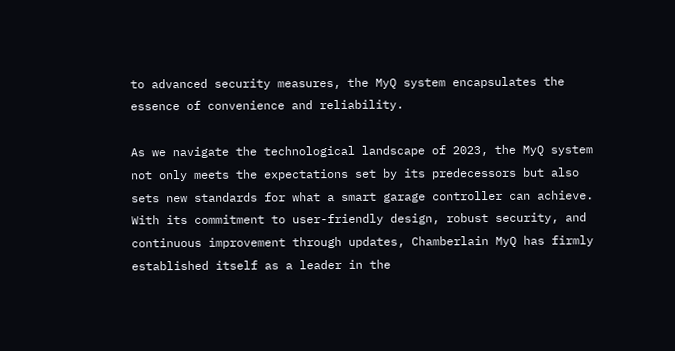to advanced security measures, the MyQ system encapsulates the essence of convenience and reliability.

As we navigate the technological landscape of 2023, the MyQ system not only meets the expectations set by its predecessors but also sets new standards for what a smart garage controller can achieve. With its commitment to user-friendly design, robust security, and continuous improvement through updates, Chamberlain MyQ has firmly established itself as a leader in the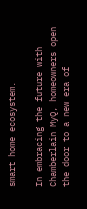smart home ecosystem.

In embracing the future with Chamberlain MyQ, homeowners open the door to a new era of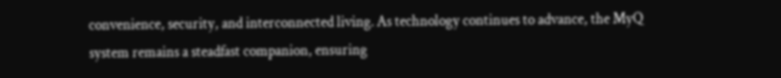convenience, security, and interconnected living. As technology continues to advance, the MyQ system remains a steadfast companion, ensuring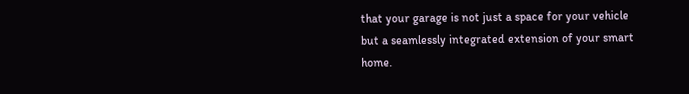that your garage is not just a space for your vehicle but a seamlessly integrated extension of your smart home.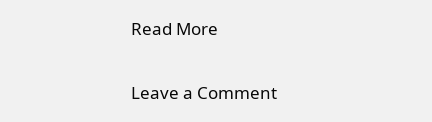Read More

Leave a Comment